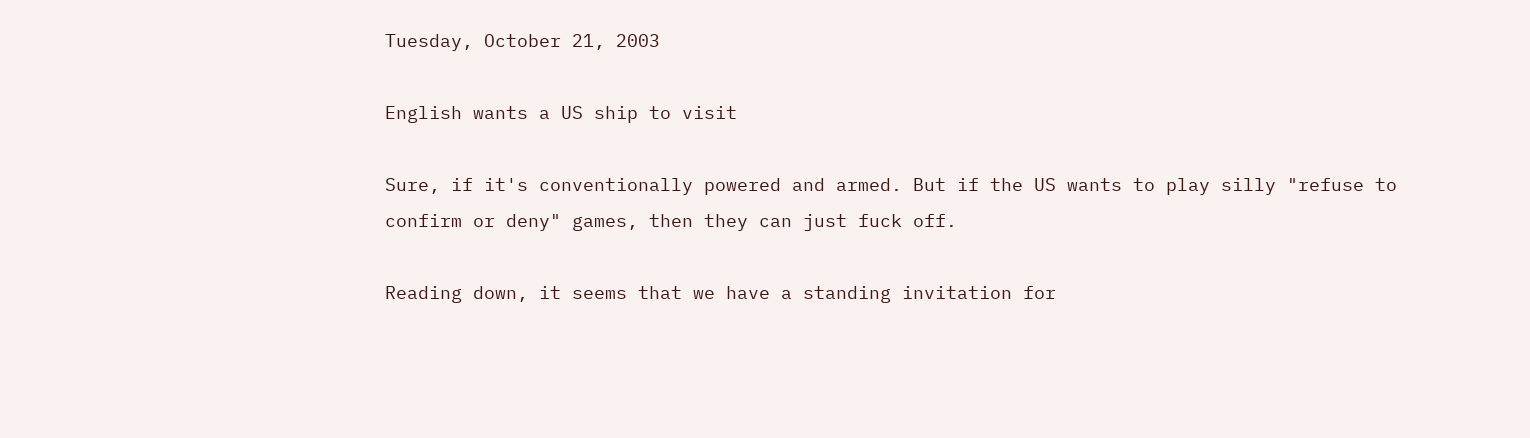Tuesday, October 21, 2003

English wants a US ship to visit

Sure, if it's conventionally powered and armed. But if the US wants to play silly "refuse to confirm or deny" games, then they can just fuck off.

Reading down, it seems that we have a standing invitation for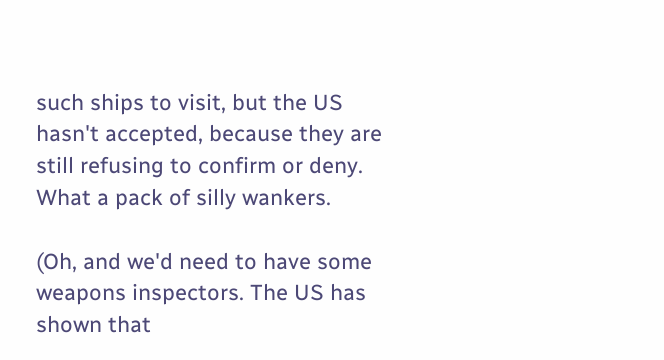such ships to visit, but the US hasn't accepted, because they are still refusing to confirm or deny. What a pack of silly wankers.

(Oh, and we'd need to have some weapons inspectors. The US has shown that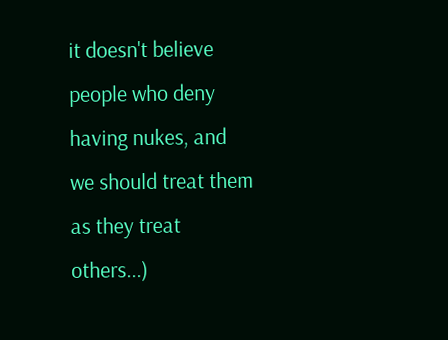it doesn't believe people who deny having nukes, and we should treat them as they treat others...)